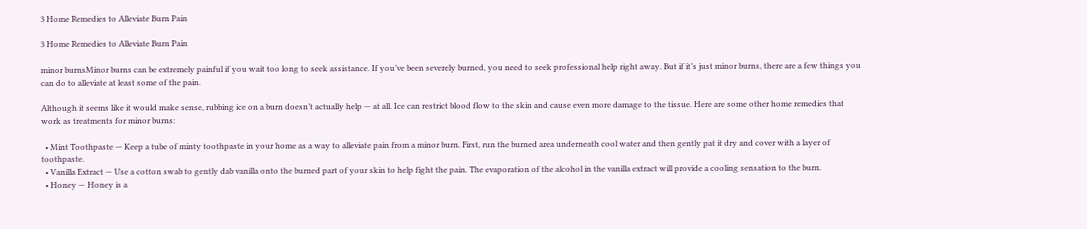3 Home Remedies to Alleviate Burn Pain

3 Home Remedies to Alleviate Burn Pain

minor burnsMinor burns can be extremely painful if you wait too long to seek assistance. If you’ve been severely burned, you need to seek professional help right away. But if it’s just minor burns, there are a few things you can do to alleviate at least some of the pain.

Although it seems like it would make sense, rubbing ice on a burn doesn’t actually help — at all. Ice can restrict blood flow to the skin and cause even more damage to the tissue. Here are some other home remedies that work as treatments for minor burns:

  • Mint Toothpaste — Keep a tube of minty toothpaste in your home as a way to alleviate pain from a minor burn. First, run the burned area underneath cool water and then gently pat it dry and cover with a layer of toothpaste.
  • Vanilla Extract — Use a cotton swab to gently dab vanilla onto the burned part of your skin to help fight the pain. The evaporation of the alcohol in the vanilla extract will provide a cooling sensation to the burn.
  • Honey — Honey is a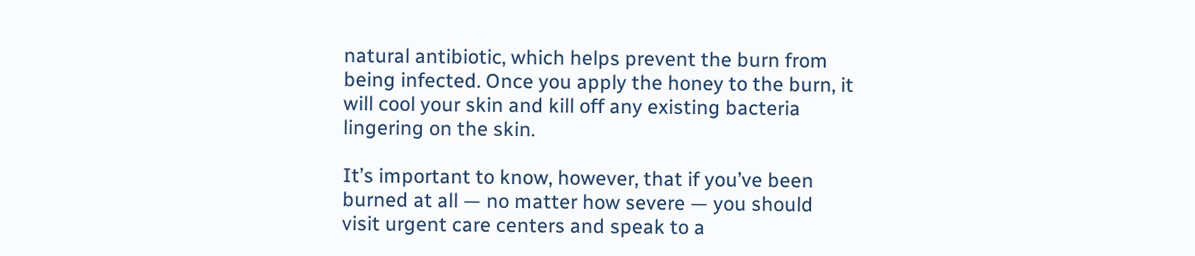natural antibiotic, which helps prevent the burn from being infected. Once you apply the honey to the burn, it will cool your skin and kill off any existing bacteria lingering on the skin.

It’s important to know, however, that if you’ve been burned at all — no matter how severe — you should visit urgent care centers and speak to a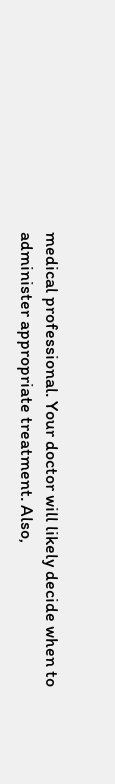medical professional. Your doctor will likely decide when to administer appropriate treatment. Also,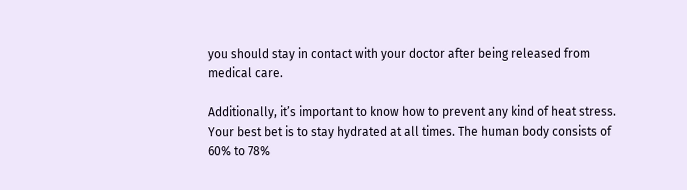you should stay in contact with your doctor after being released from medical care.

Additionally, it’s important to know how to prevent any kind of heat stress. Your best bet is to stay hydrated at all times. The human body consists of 60% to 78%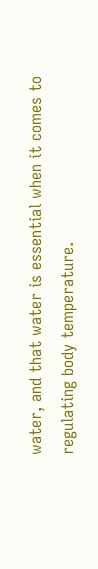water, and that water is essential when it comes to regulating body temperature.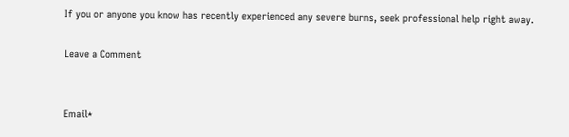If you or anyone you know has recently experienced any severe burns, seek professional help right away.

Leave a Comment


Email*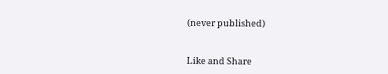(never published)


Like and Share